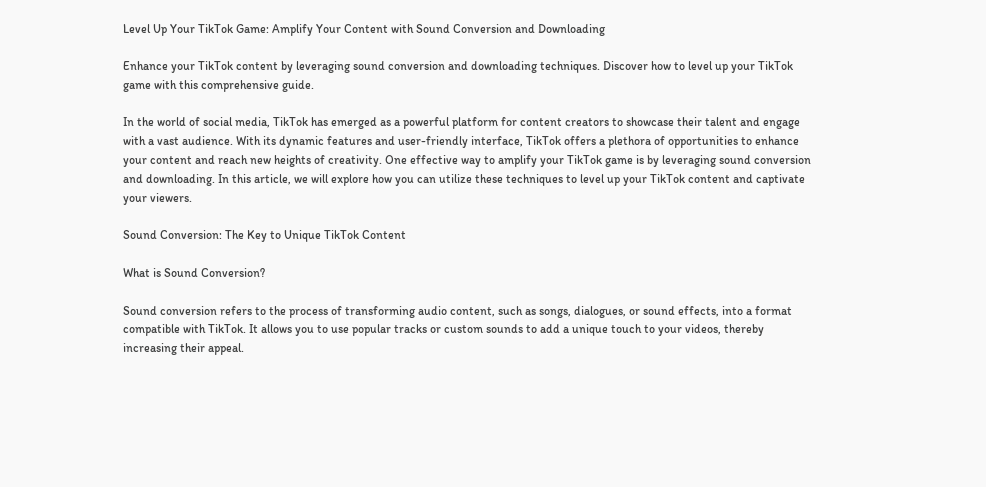Level Up Your TikTok Game: Amplify Your Content with Sound Conversion and Downloading

Enhance your TikTok content by leveraging sound conversion and downloading techniques. Discover how to level up your TikTok game with this comprehensive guide.

In the world of social media, TikTok has emerged as a powerful platform for content creators to showcase their talent and engage with a vast audience. With its dynamic features and user-friendly interface, TikTok offers a plethora of opportunities to enhance your content and reach new heights of creativity. One effective way to amplify your TikTok game is by leveraging sound conversion and downloading. In this article, we will explore how you can utilize these techniques to level up your TikTok content and captivate your viewers.

Sound Conversion: The Key to Unique TikTok Content

What is Sound Conversion?

Sound conversion refers to the process of transforming audio content, such as songs, dialogues, or sound effects, into a format compatible with TikTok. It allows you to use popular tracks or custom sounds to add a unique touch to your videos, thereby increasing their appeal.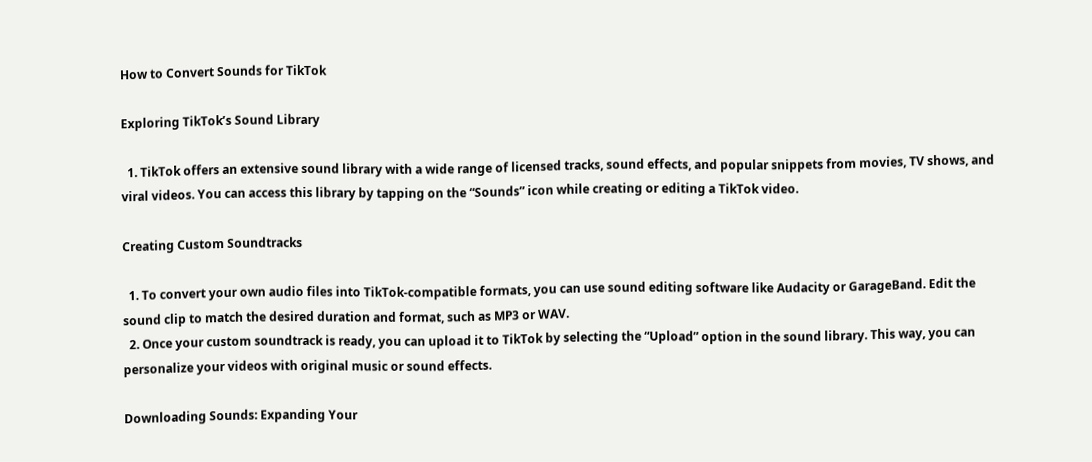How to Convert Sounds for TikTok

Exploring TikTok’s Sound Library

  1. TikTok offers an extensive sound library with a wide range of licensed tracks, sound effects, and popular snippets from movies, TV shows, and viral videos. You can access this library by tapping on the “Sounds” icon while creating or editing a TikTok video.

Creating Custom Soundtracks

  1. To convert your own audio files into TikTok-compatible formats, you can use sound editing software like Audacity or GarageBand. Edit the sound clip to match the desired duration and format, such as MP3 or WAV.
  2. Once your custom soundtrack is ready, you can upload it to TikTok by selecting the “Upload” option in the sound library. This way, you can personalize your videos with original music or sound effects.

Downloading Sounds: Expanding Your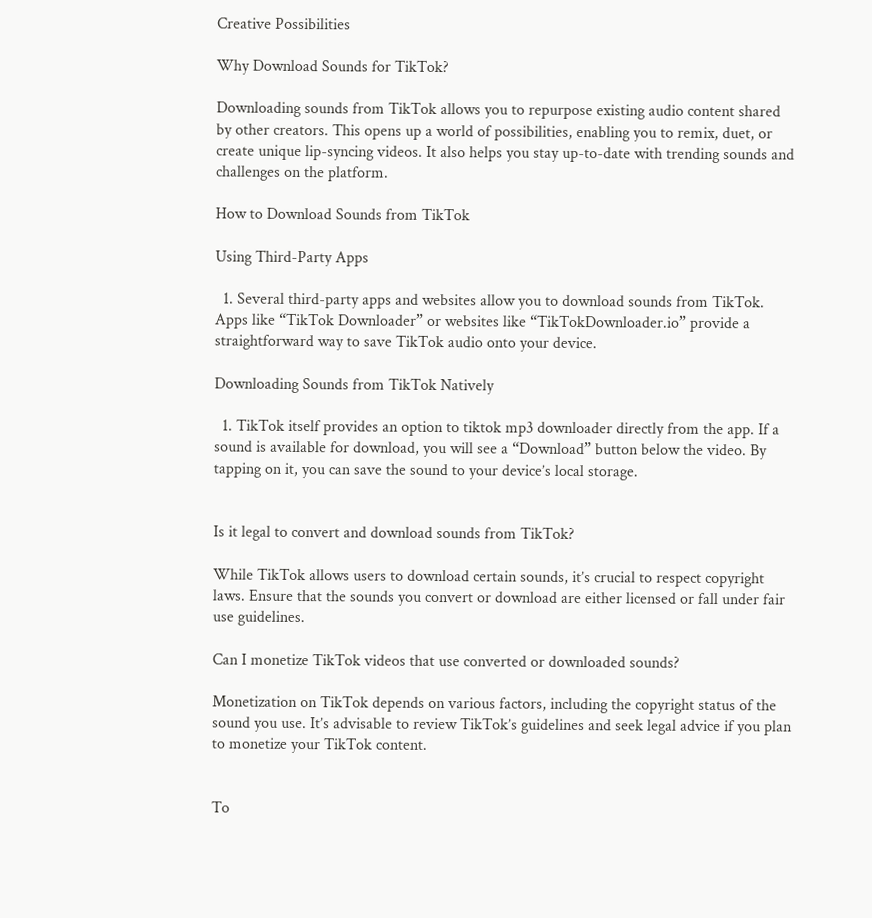Creative Possibilities

Why Download Sounds for TikTok?

Downloading sounds from TikTok allows you to repurpose existing audio content shared by other creators. This opens up a world of possibilities, enabling you to remix, duet, or create unique lip-syncing videos. It also helps you stay up-to-date with trending sounds and challenges on the platform.

How to Download Sounds from TikTok

Using Third-Party Apps

  1. Several third-party apps and websites allow you to download sounds from TikTok. Apps like “TikTok Downloader” or websites like “TikTokDownloader.io” provide a straightforward way to save TikTok audio onto your device.

Downloading Sounds from TikTok Natively

  1. TikTok itself provides an option to tiktok mp3 downloader directly from the app. If a sound is available for download, you will see a “Download” button below the video. By tapping on it, you can save the sound to your device’s local storage.


Is it legal to convert and download sounds from TikTok?

While TikTok allows users to download certain sounds, it’s crucial to respect copyright laws. Ensure that the sounds you convert or download are either licensed or fall under fair use guidelines.

Can I monetize TikTok videos that use converted or downloaded sounds?

Monetization on TikTok depends on various factors, including the copyright status of the sound you use. It’s advisable to review TikTok’s guidelines and seek legal advice if you plan to monetize your TikTok content.


To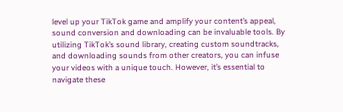level up your TikTok game and amplify your content’s appeal, sound conversion and downloading can be invaluable tools. By utilizing TikTok’s sound library, creating custom soundtracks, and downloading sounds from other creators, you can infuse your videos with a unique touch. However, it’s essential to navigate these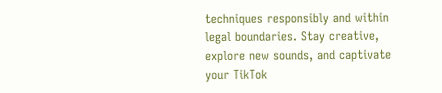techniques responsibly and within legal boundaries. Stay creative, explore new sounds, and captivate your TikTok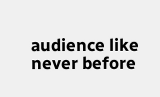audience like never before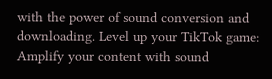with the power of sound conversion and downloading. Level up your TikTok game: Amplify your content with sound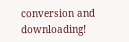conversion and downloading!